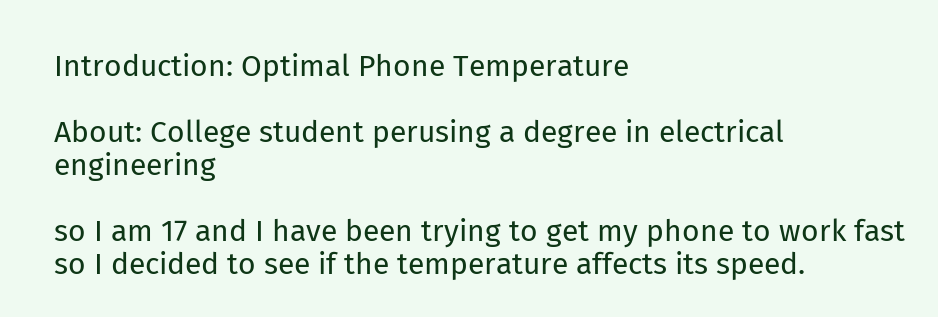Introduction: Optimal Phone Temperature

About: College student perusing a degree in electrical engineering

so I am 17 and I have been trying to get my phone to work fast so I decided to see if the temperature affects its speed.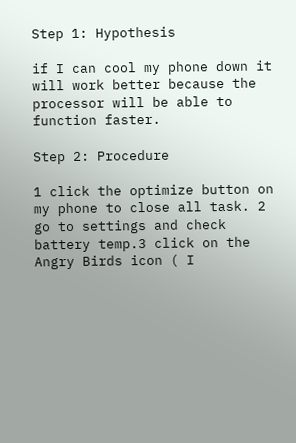Step 1: Hypothesis

if I can cool my phone down it will work better because the processor will be able to function faster.

Step 2: Procedure

1 click the optimize button on my phone to close all task. 2 go to settings and check battery temp.3 click on the Angry Birds icon ( I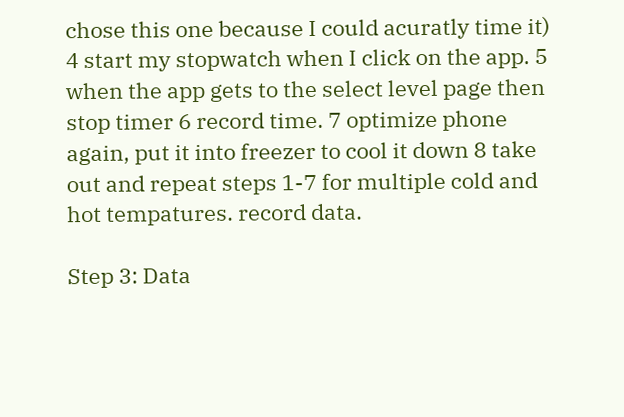chose this one because I could acuratly time it) 4 start my stopwatch when I click on the app. 5 when the app gets to the select level page then stop timer 6 record time. 7 optimize phone again, put it into freezer to cool it down 8 take out and repeat steps 1-7 for multiple cold and hot tempatures. record data.

Step 3: Data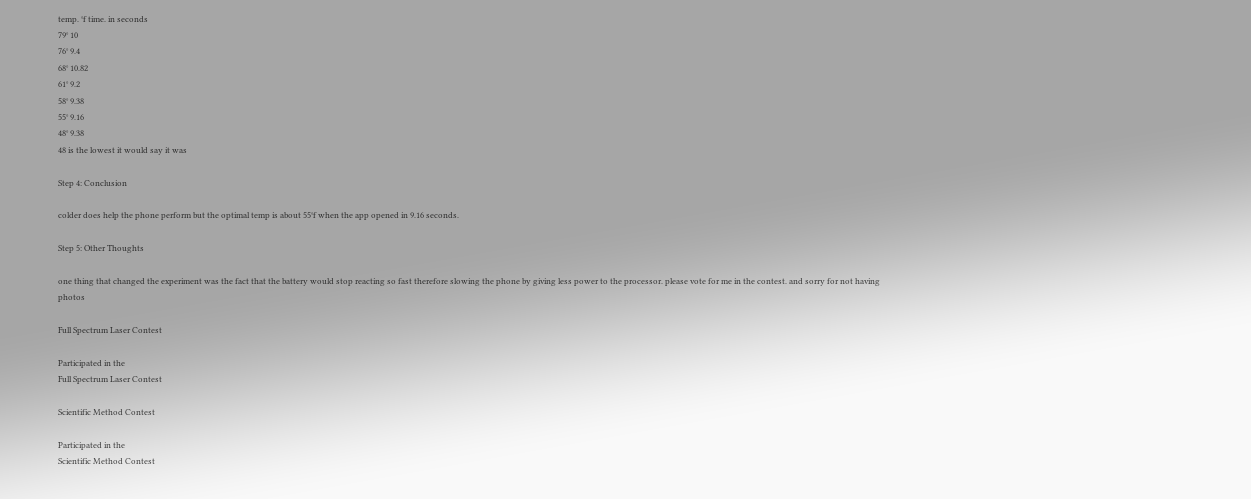temp. °f time. in seconds
79° 10
76° 9.4
68° 10.82
61° 9.2
58° 9.38
55° 9.16
48° 9.38
48 is the lowest it would say it was

Step 4: Conclusion

colder does help the phone perform but the optimal temp is about 55°f when the app opened in 9.16 seconds.

Step 5: Other Thoughts

one thing that changed the experiment was the fact that the battery would stop reacting so fast therefore slowing the phone by giving less power to the processor. please vote for me in the contest. and sorry for not having photos

Full Spectrum Laser Contest

Participated in the
Full Spectrum Laser Contest

Scientific Method Contest

Participated in the
Scientific Method Contest